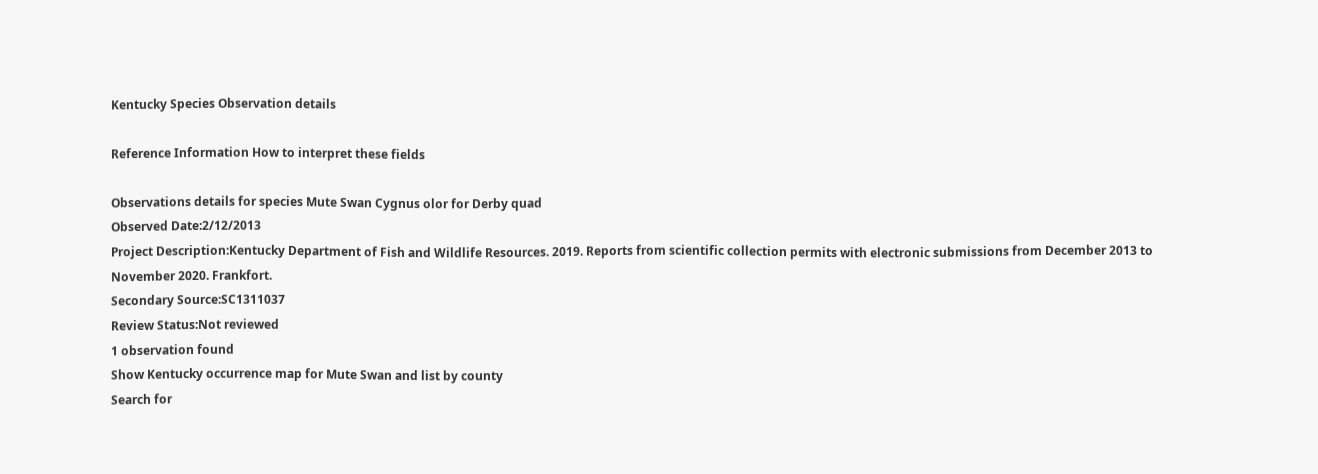Kentucky Species Observation details

Reference Information How to interpret these fields

Observations details for species Mute Swan Cygnus olor for Derby quad
Observed Date:2/12/2013
Project Description:Kentucky Department of Fish and Wildlife Resources. 2019. Reports from scientific collection permits with electronic submissions from December 2013 to November 2020. Frankfort.
Secondary Source:SC1311037
Review Status:Not reviewed
1 observation found
Show Kentucky occurrence map for Mute Swan and list by county
Search for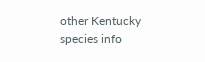other Kentucky species info